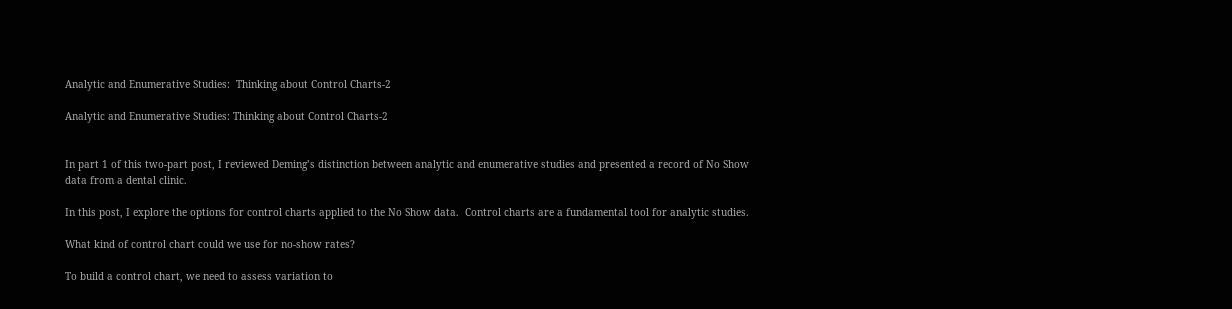Analytic and Enumerative Studies:  Thinking about Control Charts-2

Analytic and Enumerative Studies: Thinking about Control Charts-2


In part 1 of this two-part post, I reviewed Deming’s distinction between analytic and enumerative studies and presented a record of No Show data from a dental clinic.

In this post, I explore the options for control charts applied to the No Show data.  Control charts are a fundamental tool for analytic studies.

What kind of control chart could we use for no-show rates?

To build a control chart, we need to assess variation to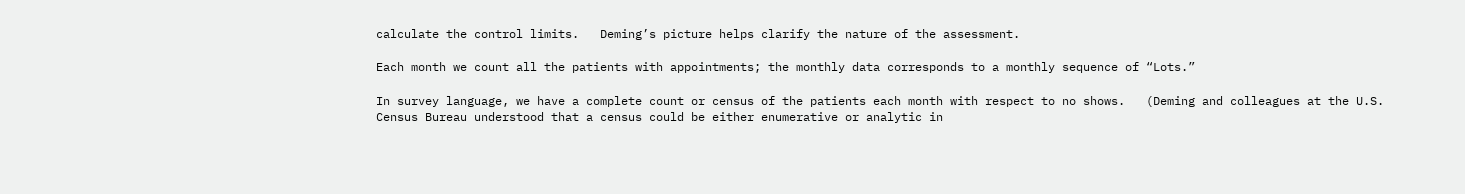calculate the control limits.   Deming’s picture helps clarify the nature of the assessment.

Each month we count all the patients with appointments; the monthly data corresponds to a monthly sequence of “Lots.”

In survey language, we have a complete count or census of the patients each month with respect to no shows.   (Deming and colleagues at the U.S. Census Bureau understood that a census could be either enumerative or analytic in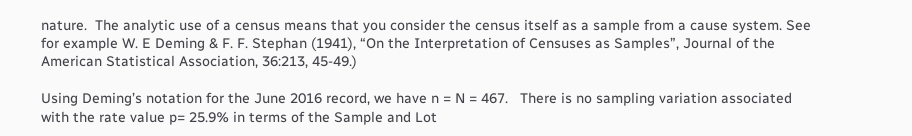nature.  The analytic use of a census means that you consider the census itself as a sample from a cause system. See for example W. E Deming & F. F. Stephan (1941), “On the Interpretation of Censuses as Samples”, Journal of the American Statistical Association, 36:213, 45-49.)

Using Deming’s notation for the June 2016 record, we have n = N = 467.   There is no sampling variation associated with the rate value p= 25.9% in terms of the Sample and Lot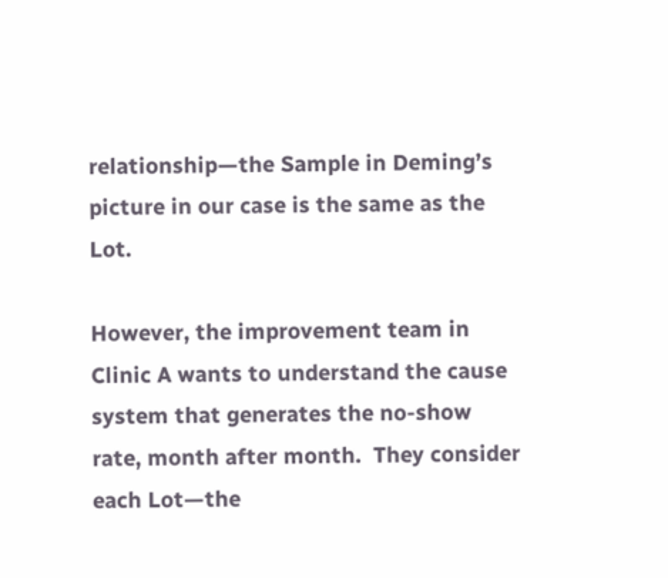relationship—the Sample in Deming’s picture in our case is the same as the Lot.

However, the improvement team in Clinic A wants to understand the cause system that generates the no-show rate, month after month.  They consider each Lot—the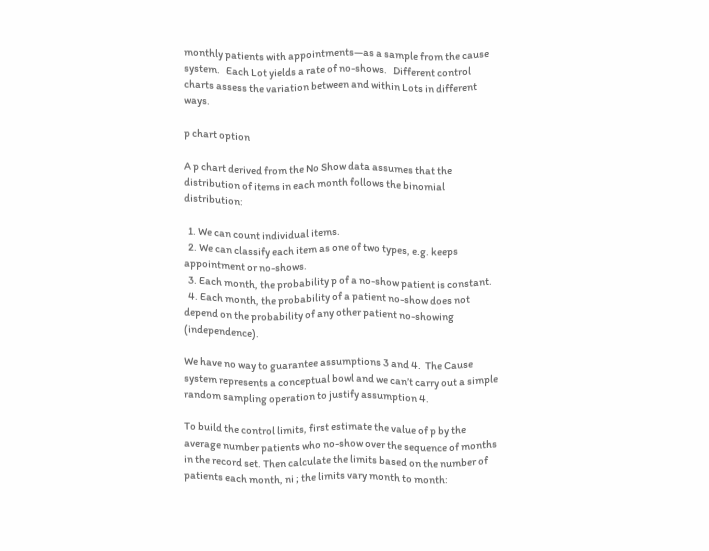monthly patients with appointments—as a sample from the cause system.   Each Lot yields a rate of no-shows.   Different control charts assess the variation between and within Lots in different ways.

p chart option

A p chart derived from the No Show data assumes that the distribution of items in each month follows the binomial distribution:

  1. We can count individual items.
  2. We can classify each item as one of two types, e.g. keeps appointment or no-shows.
  3. Each month, the probability p of a no-show patient is constant.
  4. Each month, the probability of a patient no-show does not depend on the probability of any other patient no-showing (independence).

We have no way to guarantee assumptions 3 and 4.  The Cause system represents a conceptual bowl and we can’t carry out a simple random sampling operation to justify assumption 4.

To build the control limits, first estimate the value of p by the average number patients who no-show over the sequence of months in the record set. Then calculate the limits based on the number of patients each month, ni ; the limits vary month to month: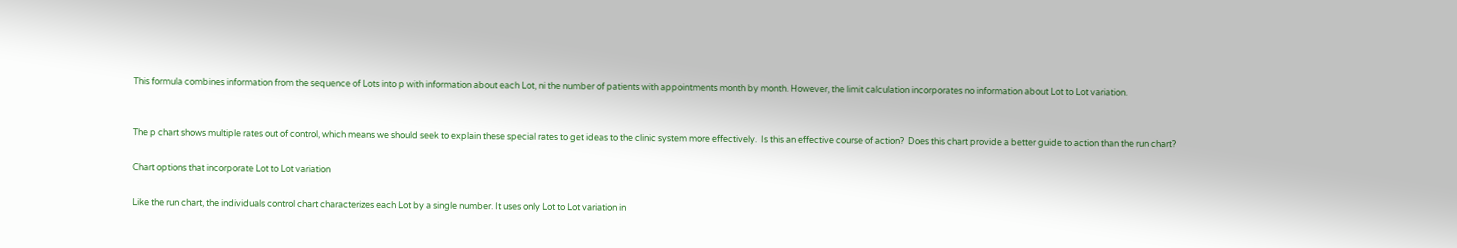This formula combines information from the sequence of Lots into p with information about each Lot, ni the number of patients with appointments month by month. However, the limit calculation incorporates no information about Lot to Lot variation.


The p chart shows multiple rates out of control, which means we should seek to explain these special rates to get ideas to the clinic system more effectively.  Is this an effective course of action?  Does this chart provide a better guide to action than the run chart?

Chart options that incorporate Lot to Lot variation

Like the run chart, the individuals control chart characterizes each Lot by a single number. It uses only Lot to Lot variation in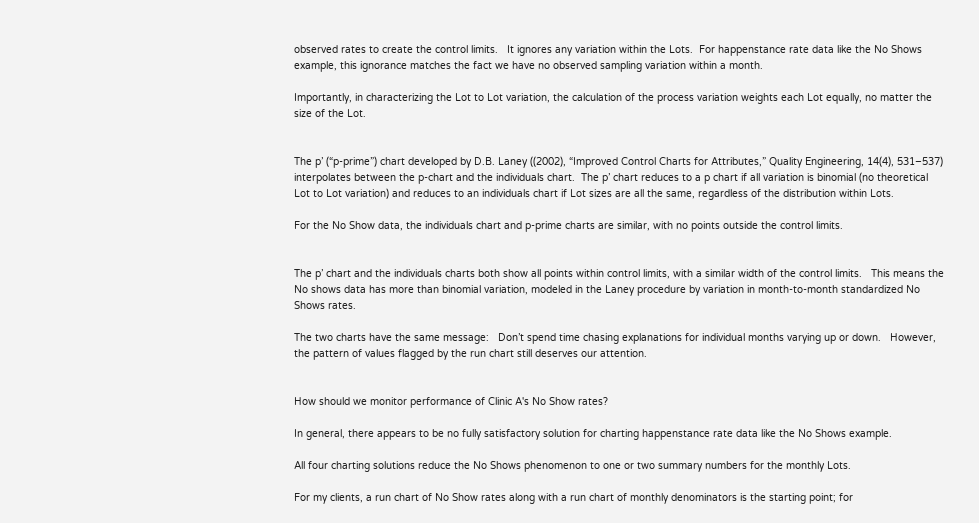observed rates to create the control limits.   It ignores any variation within the Lots.  For happenstance rate data like the No Shows example, this ignorance matches the fact we have no observed sampling variation within a month.

Importantly, in characterizing the Lot to Lot variation, the calculation of the process variation weights each Lot equally, no matter the size of the Lot.


The p’ (“p-prime”) chart developed by D.B. Laney ((2002), “Improved Control Charts for Attributes,” Quality Engineering, 14(4), 531–537) interpolates between the p-chart and the individuals chart.  The p’ chart reduces to a p chart if all variation is binomial (no theoretical Lot to Lot variation) and reduces to an individuals chart if Lot sizes are all the same, regardless of the distribution within Lots.

For the No Show data, the individuals chart and p-prime charts are similar, with no points outside the control limits.


The p’ chart and the individuals charts both show all points within control limits, with a similar width of the control limits.   This means the No shows data has more than binomial variation, modeled in the Laney procedure by variation in month-to-month standardized No Shows rates.

The two charts have the same message:   Don’t spend time chasing explanations for individual months varying up or down.   However, the pattern of values flagged by the run chart still deserves our attention.


How should we monitor performance of Clinic A's No Show rates?

In general, there appears to be no fully satisfactory solution for charting happenstance rate data like the No Shows example.

All four charting solutions reduce the No Shows phenomenon to one or two summary numbers for the monthly Lots.

For my clients, a run chart of No Show rates along with a run chart of monthly denominators is the starting point; for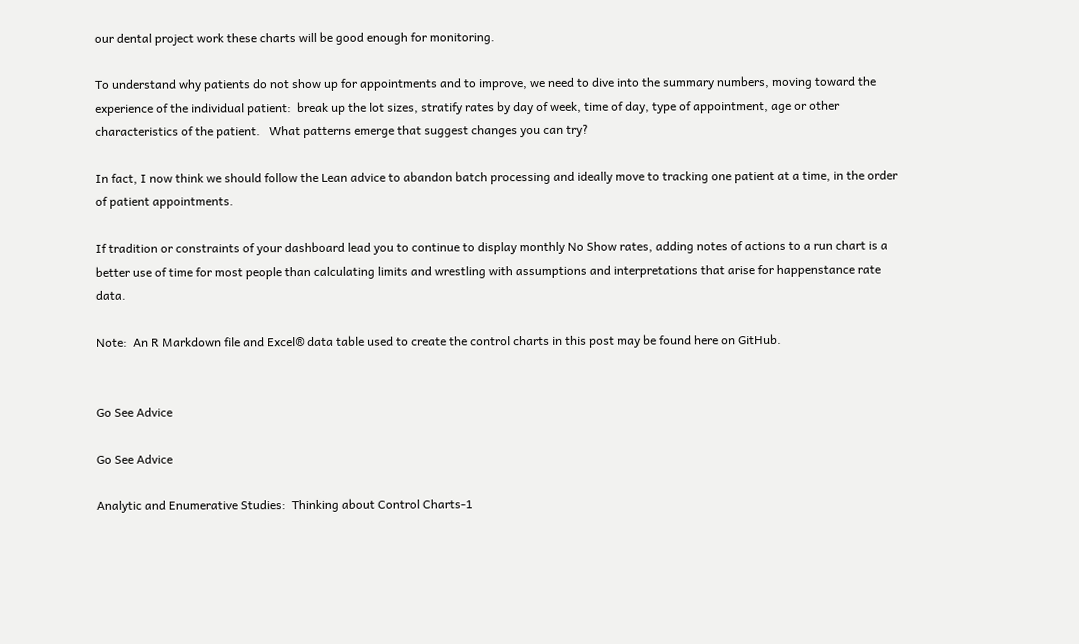our dental project work these charts will be good enough for monitoring.

To understand why patients do not show up for appointments and to improve, we need to dive into the summary numbers, moving toward the experience of the individual patient:  break up the lot sizes, stratify rates by day of week, time of day, type of appointment, age or other characteristics of the patient.   What patterns emerge that suggest changes you can try?

In fact, I now think we should follow the Lean advice to abandon batch processing and ideally move to tracking one patient at a time, in the order of patient appointments.

If tradition or constraints of your dashboard lead you to continue to display monthly No Show rates, adding notes of actions to a run chart is a better use of time for most people than calculating limits and wrestling with assumptions and interpretations that arise for happenstance rate data.

Note:  An R Markdown file and Excel® data table used to create the control charts in this post may be found here on GitHub.


Go See Advice

Go See Advice

Analytic and Enumerative Studies:  Thinking about Control Charts-1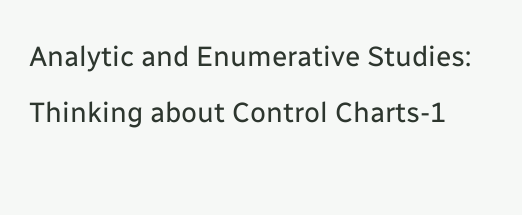Analytic and Enumerative Studies: Thinking about Control Charts-1